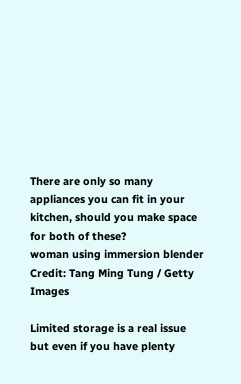There are only so many appliances you can fit in your kitchen, should you make space for both of these?
woman using immersion blender
Credit: Tang Ming Tung / Getty Images

Limited storage is a real issue but even if you have plenty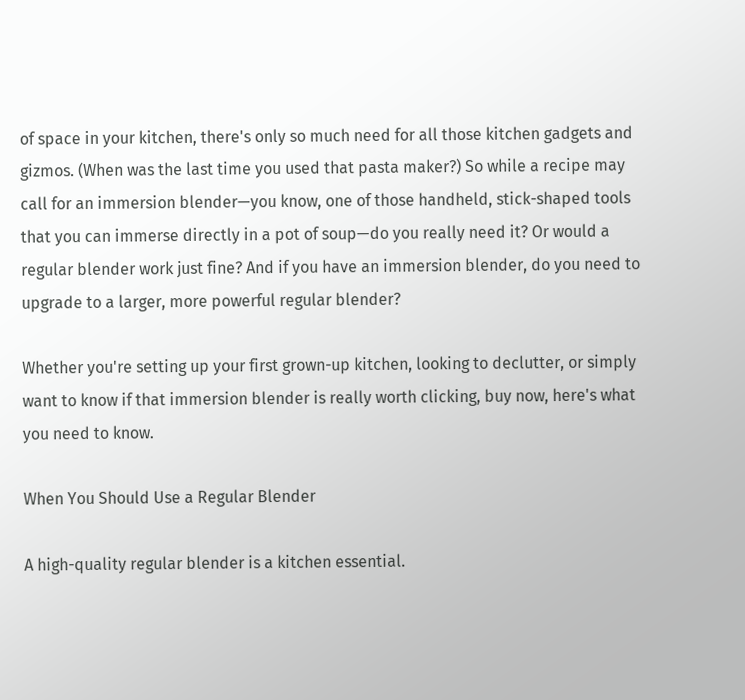of space in your kitchen, there's only so much need for all those kitchen gadgets and gizmos. (When was the last time you used that pasta maker?) So while a recipe may call for an immersion blender—you know, one of those handheld, stick-shaped tools that you can immerse directly in a pot of soup—do you really need it? Or would a regular blender work just fine? And if you have an immersion blender, do you need to upgrade to a larger, more powerful regular blender?

Whether you're setting up your first grown-up kitchen, looking to declutter, or simply want to know if that immersion blender is really worth clicking, buy now, here's what you need to know.

When You Should Use a Regular Blender

A high-quality regular blender is a kitchen essential.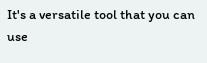It's a versatile tool that you can use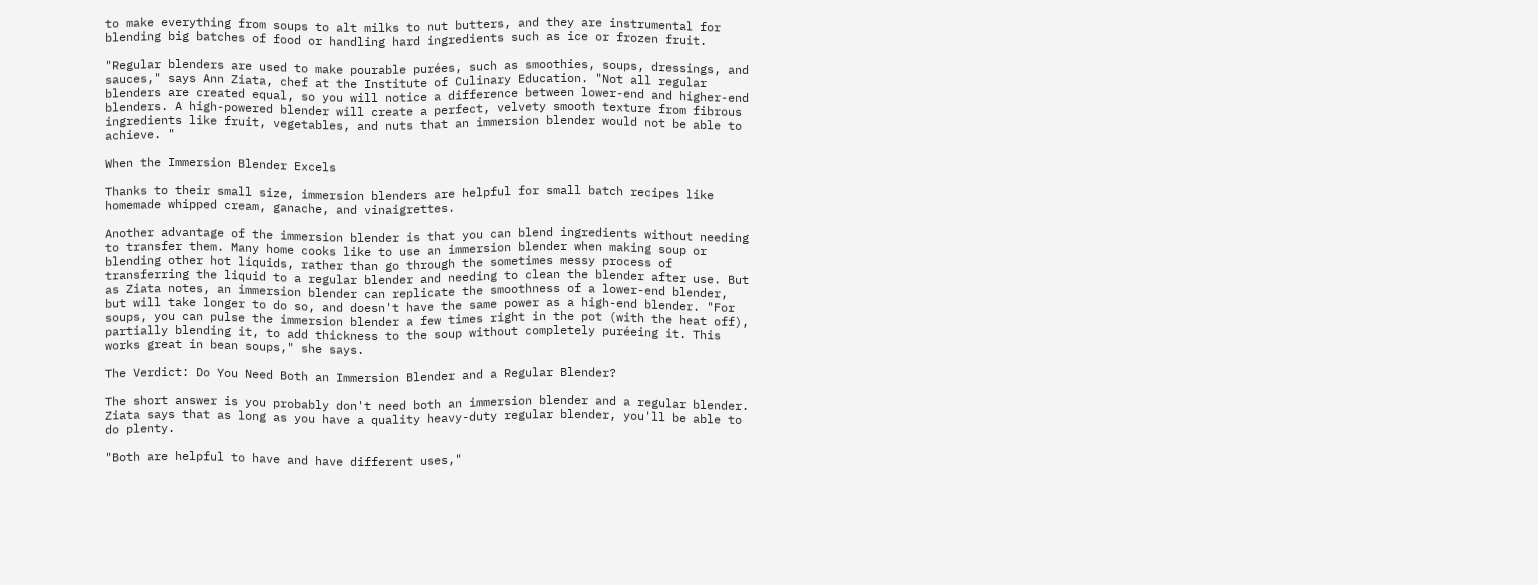to make everything from soups to alt milks to nut butters, and they are instrumental for blending big batches of food or handling hard ingredients such as ice or frozen fruit.

"Regular blenders are used to make pourable purées, such as smoothies, soups, dressings, and sauces," says Ann Ziata, chef at the Institute of Culinary Education. "Not all regular blenders are created equal, so you will notice a difference between lower-end and higher-end blenders. A high-powered blender will create a perfect, velvety smooth texture from fibrous ingredients like fruit, vegetables, and nuts that an immersion blender would not be able to achieve. "

When the Immersion Blender Excels

Thanks to their small size, immersion blenders are helpful for small batch recipes like homemade whipped cream, ganache, and vinaigrettes.

Another advantage of the immersion blender is that you can blend ingredients without needing to transfer them. Many home cooks like to use an immersion blender when making soup or blending other hot liquids, rather than go through the sometimes messy process of transferring the liquid to a regular blender and needing to clean the blender after use. But as Ziata notes, an immersion blender can replicate the smoothness of a lower-end blender, but will take longer to do so, and doesn't have the same power as a high-end blender. "For soups, you can pulse the immersion blender a few times right in the pot (with the heat off), partially blending it, to add thickness to the soup without completely puréeing it. This works great in bean soups," she says.

The Verdict: Do You Need Both an Immersion Blender and a Regular Blender?

The short answer is you probably don't need both an immersion blender and a regular blender. Ziata says that as long as you have a quality heavy-duty regular blender, you'll be able to do plenty.

"Both are helpful to have and have different uses,"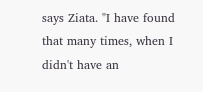says Ziata. "I have found that many times, when I didn't have an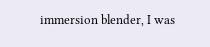immersion blender, I was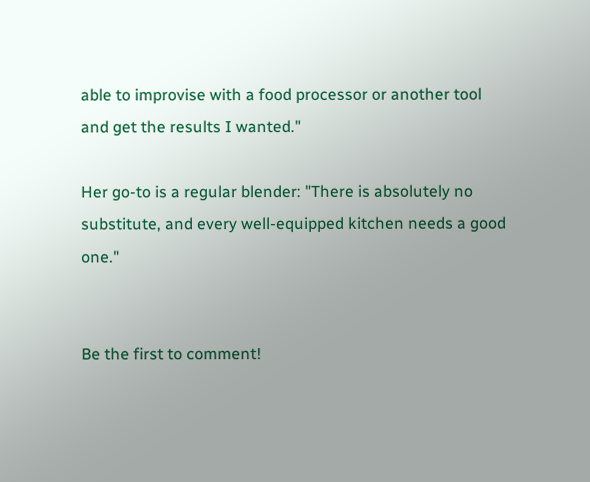able to improvise with a food processor or another tool and get the results I wanted."

Her go-to is a regular blender: "There is absolutely no substitute, and every well-equipped kitchen needs a good one."


Be the first to comment!